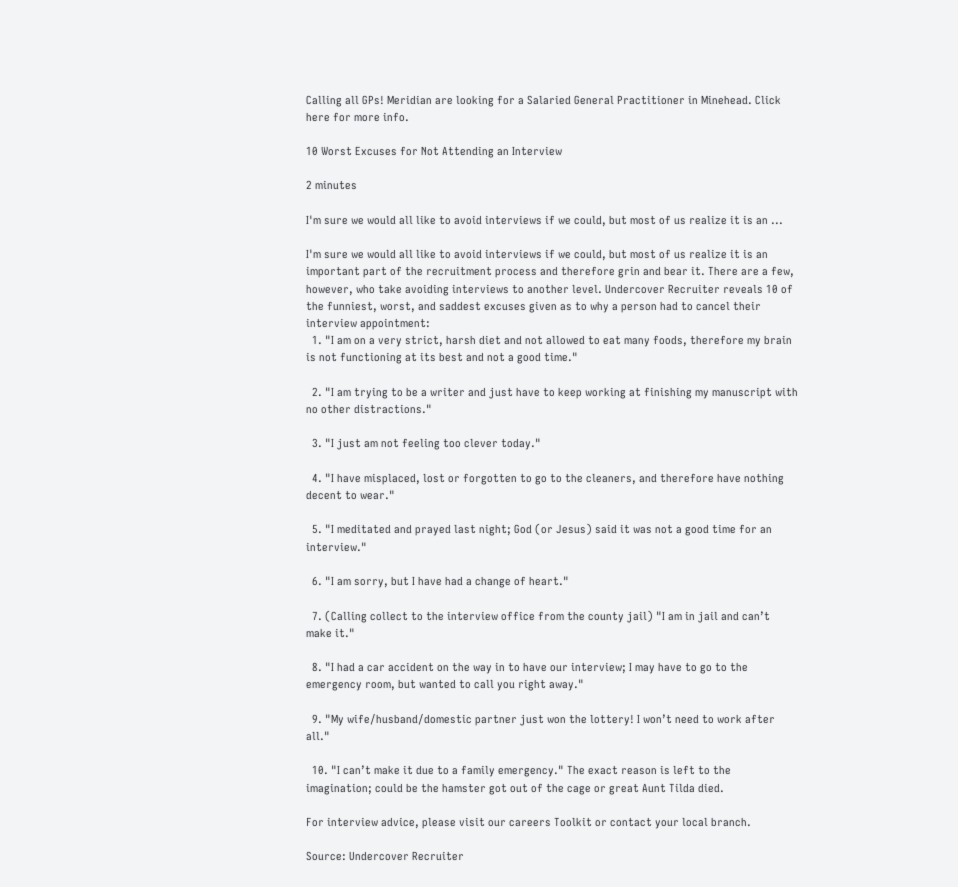Calling all GPs! Meridian are looking for a Salaried General Practitioner in Minehead. Click here for more info.

10 Worst Excuses for Not Attending an Interview

2 minutes

I'm sure we would all like to avoid interviews if we could, but most of us realize it is an ...

I'm sure we would all like to avoid interviews if we could, but most of us realize it is an important part of the recruitment process and therefore grin and bear it. There are a few, however, who take avoiding interviews to another level. Undercover Recruiter reveals 10 of the funniest, worst, and saddest excuses given as to why a person had to cancel their interview appointment:
  1. "I am on a very strict, harsh diet and not allowed to eat many foods, therefore my brain is not functioning at its best and not a good time."

  2. "I am trying to be a writer and just have to keep working at finishing my manuscript with no other distractions."

  3. "I just am not feeling too clever today."

  4. "I have misplaced, lost or forgotten to go to the cleaners, and therefore have nothing decent to wear."

  5. "I meditated and prayed last night; God (or Jesus) said it was not a good time for an interview."

  6. "I am sorry, but I have had a change of heart."

  7. (Calling collect to the interview office from the county jail) "I am in jail and can’t make it."

  8. "I had a car accident on the way in to have our interview; I may have to go to the emergency room, but wanted to call you right away."

  9. "My wife/husband/domestic partner just won the lottery! I won’t need to work after all."

  10. "I can’t make it due to a family emergency." The exact reason is left to the imagination; could be the hamster got out of the cage or great Aunt Tilda died.

For interview advice, please visit our careers Toolkit or contact your local branch.

Source: Undercover Recruiter